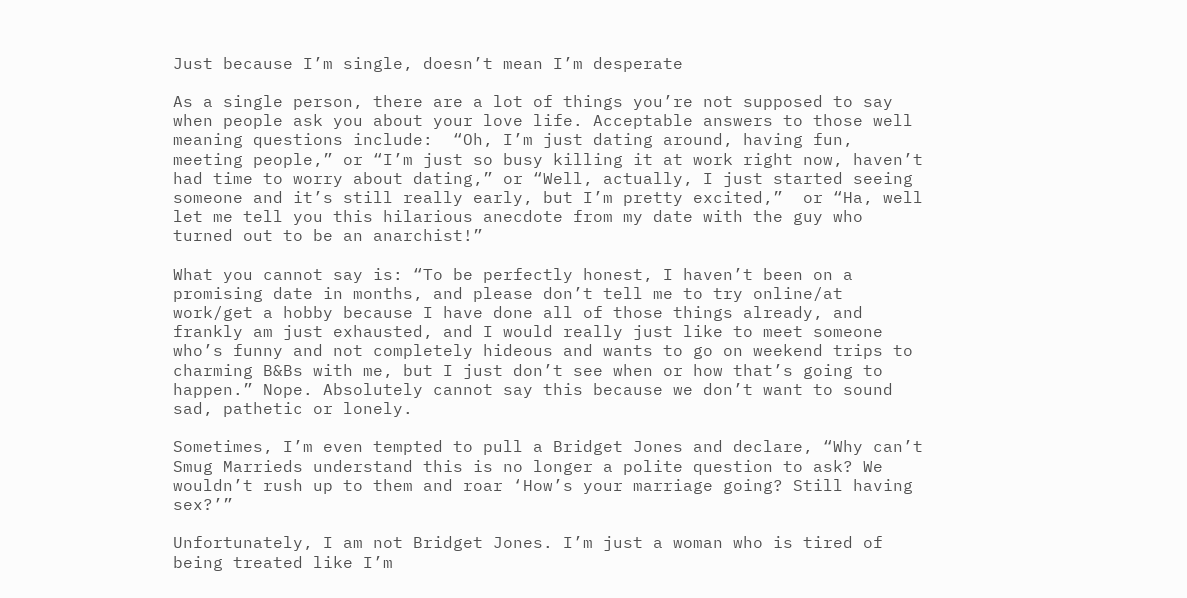Just because I’m single, doesn’t mean I’m desperate

As a single person, there are a lot of things you’re not supposed to say when people ask you about your love life. Acceptable answers to those well meaning questions include:  “Oh, I’m just dating around, having fun, meeting people,” or “I’m just so busy killing it at work right now, haven’t had time to worry about dating,” or “Well, actually, I just started seeing someone and it’s still really early, but I’m pretty excited,”  or “Ha, well let me tell you this hilarious anecdote from my date with the guy who turned out to be an anarchist!”

What you cannot say is: “To be perfectly honest, I haven’t been on a promising date in months, and please don’t tell me to try online/at work/get a hobby because I have done all of those things already, and frankly am just exhausted, and I would really just like to meet someone who’s funny and not completely hideous and wants to go on weekend trips to charming B&Bs with me, but I just don’t see when or how that’s going to happen.” Nope. Absolutely cannot say this because we don’t want to sound sad, pathetic or lonely.

Sometimes, I’m even tempted to pull a Bridget Jones and declare, “Why can’t Smug Marrieds understand this is no longer a polite question to ask? We wouldn’t rush up to them and roar ‘How’s your marriage going? Still having sex?’”

Unfortunately, I am not Bridget Jones. I’m just a woman who is tired of being treated like I’m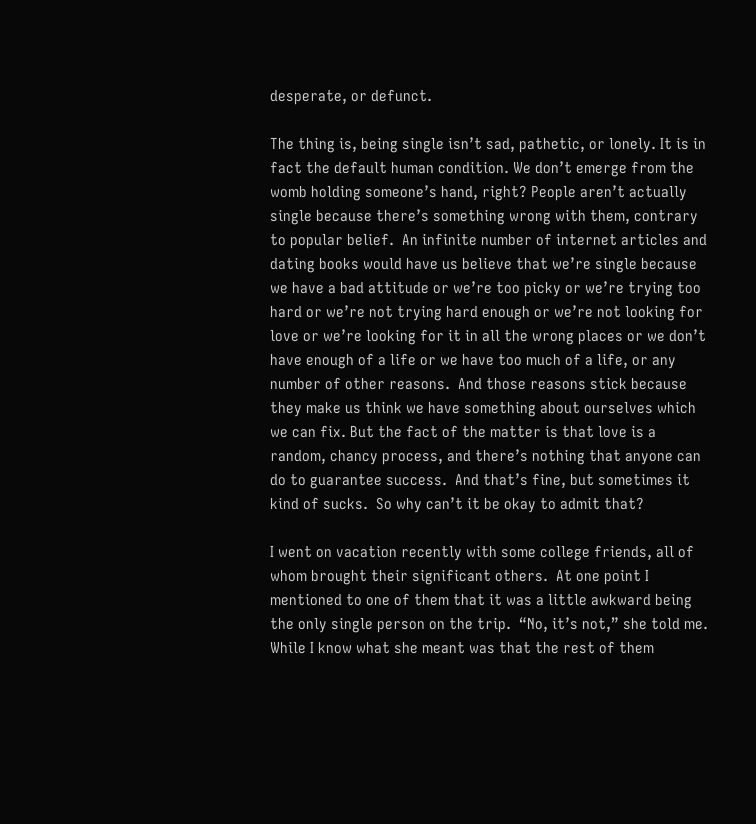desperate, or defunct.

The thing is, being single isn’t sad, pathetic, or lonely. It is in fact the default human condition. We don’t emerge from the womb holding someone’s hand, right? People aren’t actually single because there’s something wrong with them, contrary to popular belief.  An infinite number of internet articles and dating books would have us believe that we’re single because we have a bad attitude or we’re too picky or we’re trying too hard or we’re not trying hard enough or we’re not looking for love or we’re looking for it in all the wrong places or we don’t have enough of a life or we have too much of a life, or any number of other reasons.  And those reasons stick because they make us think we have something about ourselves which we can fix. But the fact of the matter is that love is a random, chancy process, and there’s nothing that anyone can do to guarantee success.  And that’s fine, but sometimes it kind of sucks.  So why can’t it be okay to admit that?

I went on vacation recently with some college friends, all of whom brought their significant others.  At one point I mentioned to one of them that it was a little awkward being the only single person on the trip.  “No, it’s not,” she told me. While I know what she meant was that the rest of them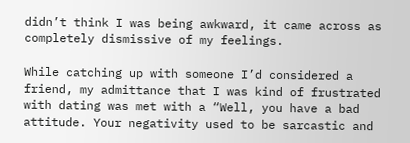didn’t think I was being awkward, it came across as completely dismissive of my feelings.

While catching up with someone I’d considered a friend, my admittance that I was kind of frustrated with dating was met with a “Well, you have a bad attitude. Your negativity used to be sarcastic and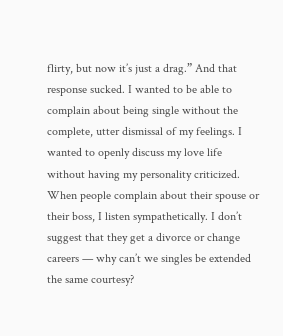flirty, but now it’s just a drag.” And that response sucked. I wanted to be able to complain about being single without the complete, utter dismissal of my feelings. I wanted to openly discuss my love life without having my personality criticized. When people complain about their spouse or their boss, I listen sympathetically. I don’t suggest that they get a divorce or change careers — why can’t we singles be extended the same courtesy?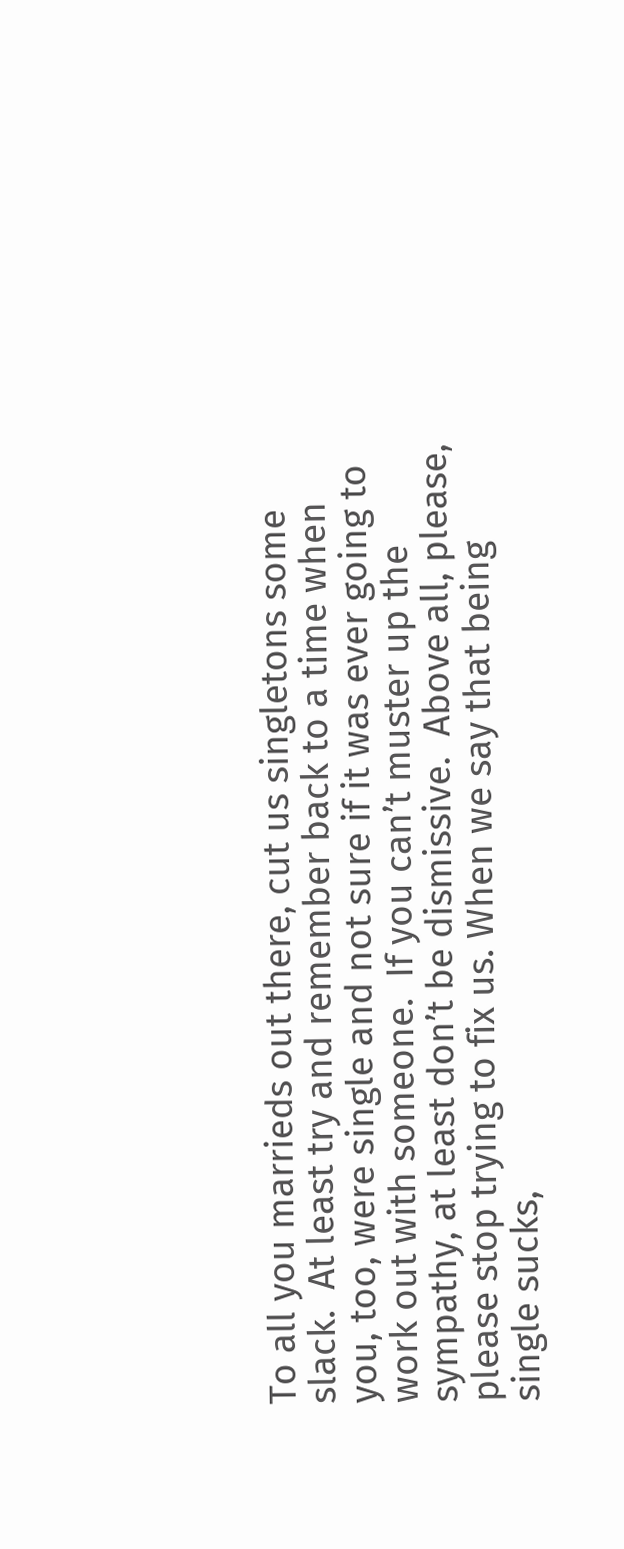To all you marrieds out there, cut us singletons some slack.  At least try and remember back to a time when you, too, were single and not sure if it was ever going to work out with someone.  If you can’t muster up the sympathy, at least don’t be dismissive.  Above all, please, please stop trying to fix us. When we say that being single sucks,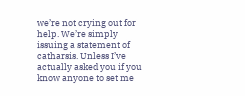we’re not crying out for help. We’re simply issuing a statement of catharsis. Unless I’ve actually asked you if you know anyone to set me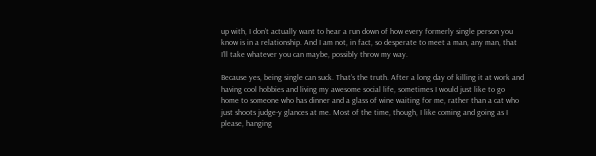up with, I don’t actually want to hear a run down of how every formerly single person you know is in a relationship. And I am not, in fact, so desperate to meet a man, any man, that I’ll take whatever you can maybe, possibly throw my way.

Because yes, being single can suck. That’s the truth. After a long day of killing it at work and having cool hobbies and living my awesome social life, sometimes I would just like to go home to someone who has dinner and a glass of wine waiting for me, rather than a cat who just shoots judge-y glances at me. Most of the time, though, I like coming and going as I please, hanging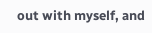out with myself, and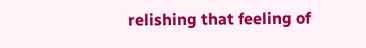relishing that feeling of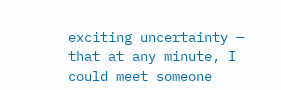exciting uncertainty — that at any minute, I could meet someone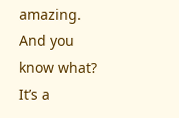amazing. And you know what? It’s a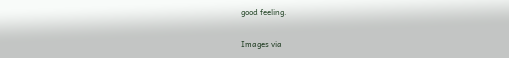good feeling.

Images via